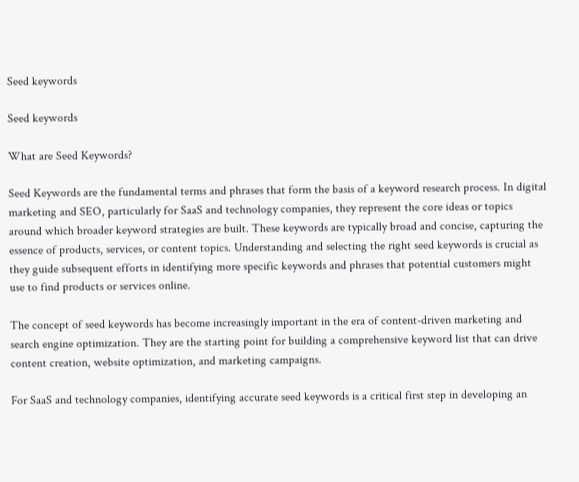Seed keywords

Seed keywords

What are Seed Keywords?

Seed Keywords are the fundamental terms and phrases that form the basis of a keyword research process. In digital marketing and SEO, particularly for SaaS and technology companies, they represent the core ideas or topics around which broader keyword strategies are built. These keywords are typically broad and concise, capturing the essence of products, services, or content topics. Understanding and selecting the right seed keywords is crucial as they guide subsequent efforts in identifying more specific keywords and phrases that potential customers might use to find products or services online.

The concept of seed keywords has become increasingly important in the era of content-driven marketing and search engine optimization. They are the starting point for building a comprehensive keyword list that can drive content creation, website optimization, and marketing campaigns.

For SaaS and technology companies, identifying accurate seed keywords is a critical first step in developing an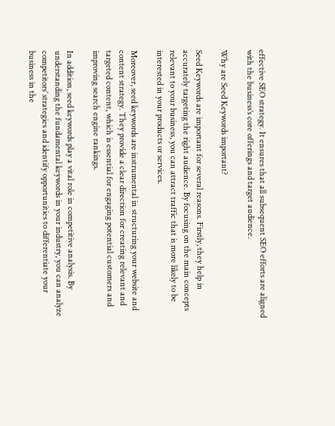effective SEO strategy. It ensures that all subsequent SEO efforts are aligned with the business’s core offerings and target audience.

Why are Seed Keywords important?

Seed Keywords are important for several reasons. Firstly, they help in accurately targeting the right audience. By focusing on the main concepts relevant to your business, you can attract traffic that is more likely to be interested in your products or services.

Moreover, seed keywords are instrumental in structuring your website and content strategy. They provide a clear direction for creating relevant and targeted content, which is essential for engaging potential customers and improving search engine rankings.

In addition, seed keywords play a vital role in competitive analysis. By understanding the fundamental keywords in your industry, you can analyze competitors’ strategies and identify opportunities to differentiate your business in the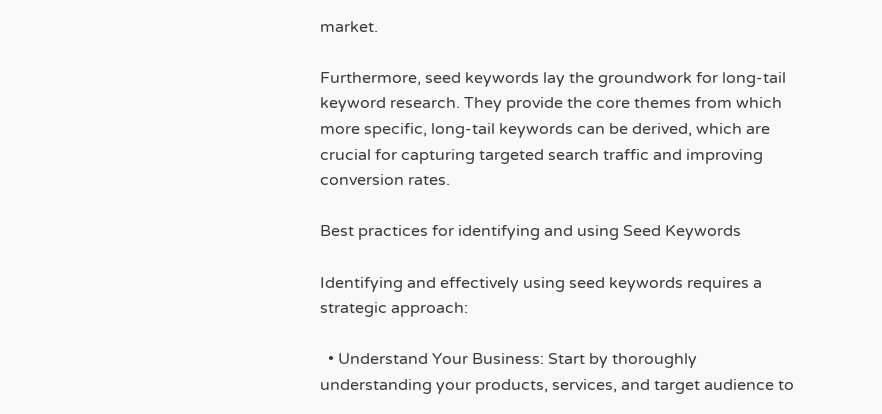market.

Furthermore, seed keywords lay the groundwork for long-tail keyword research. They provide the core themes from which more specific, long-tail keywords can be derived, which are crucial for capturing targeted search traffic and improving conversion rates.

Best practices for identifying and using Seed Keywords

Identifying and effectively using seed keywords requires a strategic approach:

  • Understand Your Business: Start by thoroughly understanding your products, services, and target audience to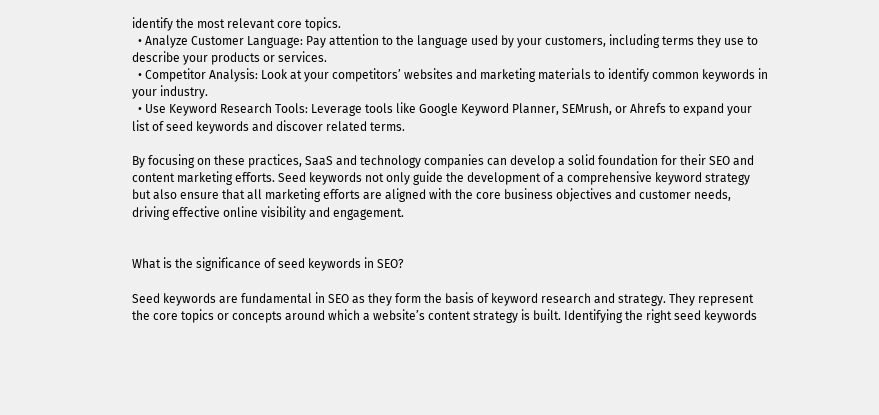identify the most relevant core topics.
  • Analyze Customer Language: Pay attention to the language used by your customers, including terms they use to describe your products or services.
  • Competitor Analysis: Look at your competitors’ websites and marketing materials to identify common keywords in your industry.
  • Use Keyword Research Tools: Leverage tools like Google Keyword Planner, SEMrush, or Ahrefs to expand your list of seed keywords and discover related terms.

By focusing on these practices, SaaS and technology companies can develop a solid foundation for their SEO and content marketing efforts. Seed keywords not only guide the development of a comprehensive keyword strategy but also ensure that all marketing efforts are aligned with the core business objectives and customer needs, driving effective online visibility and engagement.


What is the significance of seed keywords in SEO?

Seed keywords are fundamental in SEO as they form the basis of keyword research and strategy. They represent the core topics or concepts around which a website’s content strategy is built. Identifying the right seed keywords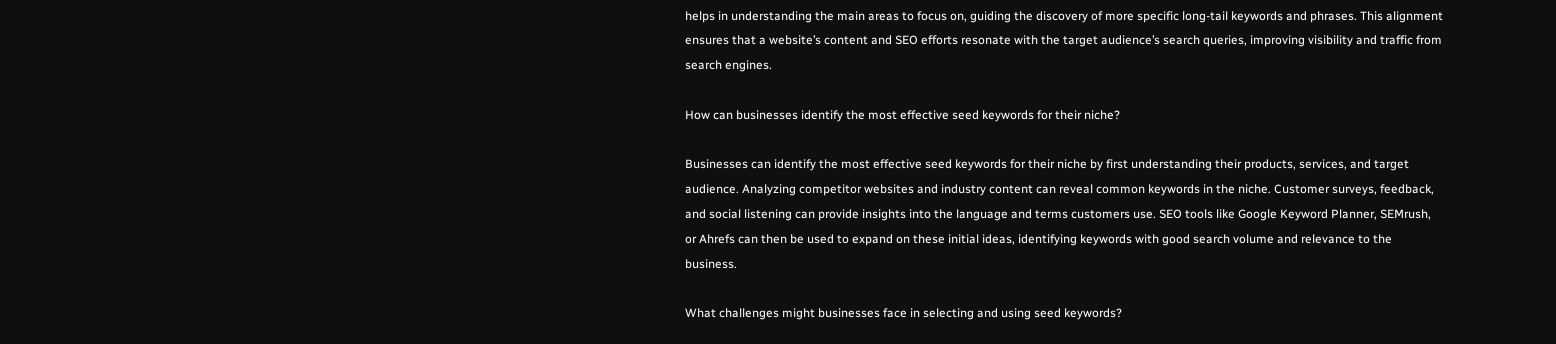helps in understanding the main areas to focus on, guiding the discovery of more specific long-tail keywords and phrases. This alignment ensures that a website’s content and SEO efforts resonate with the target audience’s search queries, improving visibility and traffic from search engines.

How can businesses identify the most effective seed keywords for their niche?

Businesses can identify the most effective seed keywords for their niche by first understanding their products, services, and target audience. Analyzing competitor websites and industry content can reveal common keywords in the niche. Customer surveys, feedback, and social listening can provide insights into the language and terms customers use. SEO tools like Google Keyword Planner, SEMrush, or Ahrefs can then be used to expand on these initial ideas, identifying keywords with good search volume and relevance to the business.

What challenges might businesses face in selecting and using seed keywords?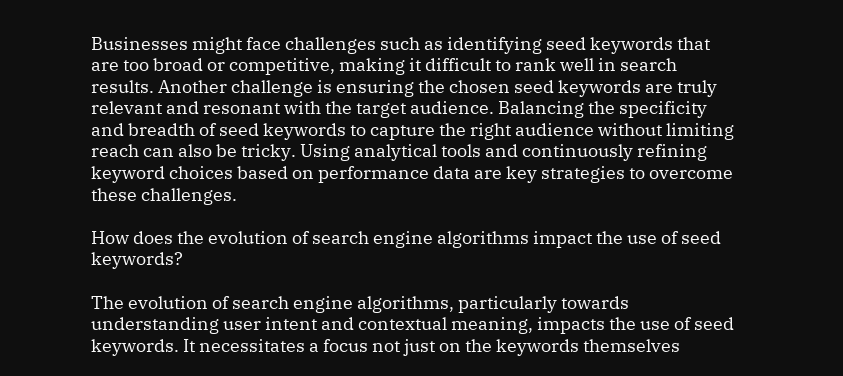Businesses might face challenges such as identifying seed keywords that are too broad or competitive, making it difficult to rank well in search results. Another challenge is ensuring the chosen seed keywords are truly relevant and resonant with the target audience. Balancing the specificity and breadth of seed keywords to capture the right audience without limiting reach can also be tricky. Using analytical tools and continuously refining keyword choices based on performance data are key strategies to overcome these challenges.

How does the evolution of search engine algorithms impact the use of seed keywords?

The evolution of search engine algorithms, particularly towards understanding user intent and contextual meaning, impacts the use of seed keywords. It necessitates a focus not just on the keywords themselves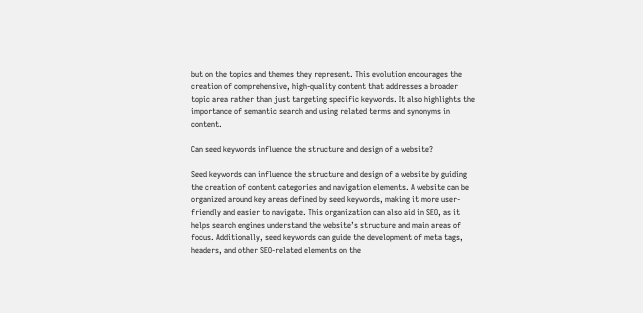but on the topics and themes they represent. This evolution encourages the creation of comprehensive, high-quality content that addresses a broader topic area rather than just targeting specific keywords. It also highlights the importance of semantic search and using related terms and synonyms in content.

Can seed keywords influence the structure and design of a website?

Seed keywords can influence the structure and design of a website by guiding the creation of content categories and navigation elements. A website can be organized around key areas defined by seed keywords, making it more user-friendly and easier to navigate. This organization can also aid in SEO, as it helps search engines understand the website’s structure and main areas of focus. Additionally, seed keywords can guide the development of meta tags, headers, and other SEO-related elements on the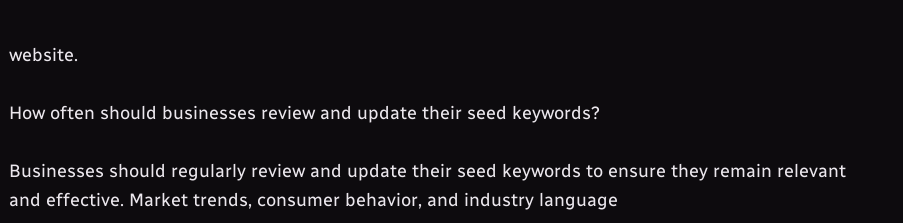website.

How often should businesses review and update their seed keywords?

Businesses should regularly review and update their seed keywords to ensure they remain relevant and effective. Market trends, consumer behavior, and industry language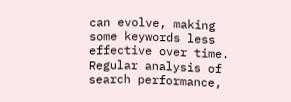can evolve, making some keywords less effective over time. Regular analysis of search performance,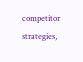competitor strategies,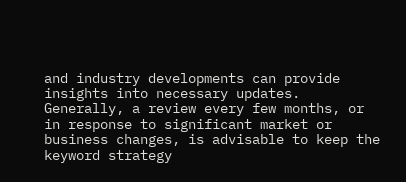and industry developments can provide insights into necessary updates. Generally, a review every few months, or in response to significant market or business changes, is advisable to keep the keyword strategy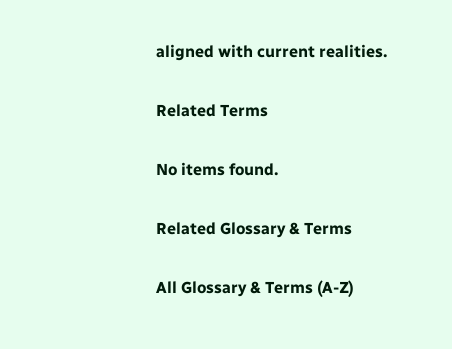aligned with current realities.

Related Terms

No items found.

Related Glossary & Terms

All Glossary & Terms (A-Z)